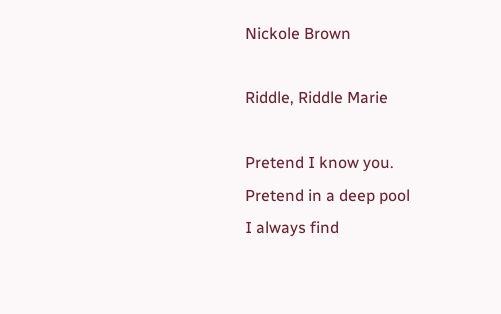Nickole Brown

Riddle, Riddle Marie

Pretend I know you. Pretend in a deep pool
I always find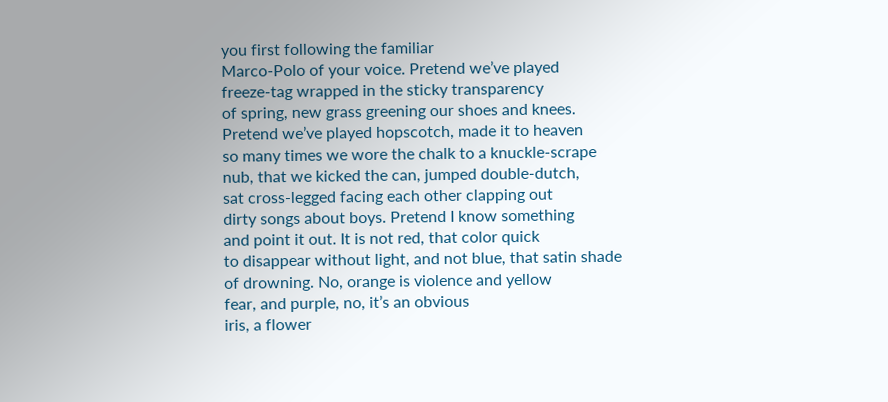you first following the familiar
Marco-Polo of your voice. Pretend we’ve played
freeze-tag wrapped in the sticky transparency
of spring, new grass greening our shoes and knees.
Pretend we’ve played hopscotch, made it to heaven
so many times we wore the chalk to a knuckle-scrape
nub, that we kicked the can, jumped double-dutch,
sat cross-legged facing each other clapping out
dirty songs about boys. Pretend I know something
and point it out. It is not red, that color quick
to disappear without light, and not blue, that satin shade
of drowning. No, orange is violence and yellow
fear, and purple, no, it’s an obvious
iris, a flower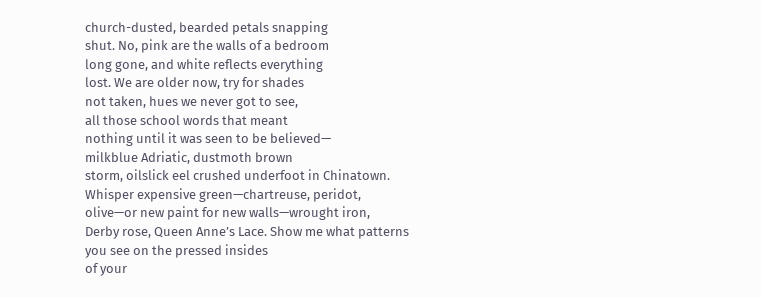church-dusted, bearded petals snapping
shut. No, pink are the walls of a bedroom
long gone, and white reflects everything
lost. We are older now, try for shades
not taken, hues we never got to see,
all those school words that meant
nothing until it was seen to be believed—
milkblue Adriatic, dustmoth brown
storm, oilslick eel crushed underfoot in Chinatown.
Whisper expensive green—chartreuse, peridot,
olive—or new paint for new walls—wrought iron,
Derby rose, Queen Anne’s Lace. Show me what patterns
you see on the pressed insides
of your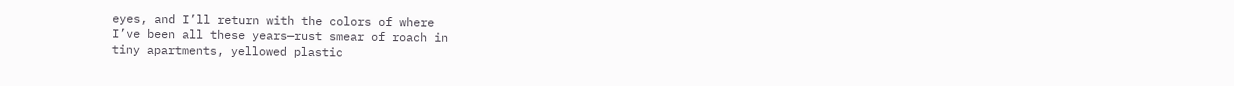eyes, and I’ll return with the colors of where
I’ve been all these years—rust smear of roach in
tiny apartments, yellowed plastic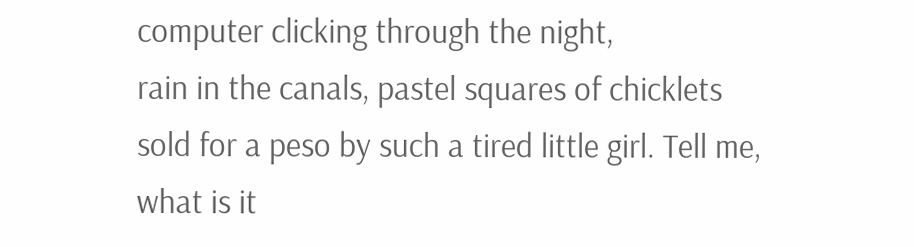computer clicking through the night,
rain in the canals, pastel squares of chicklets
sold for a peso by such a tired little girl. Tell me,
what is it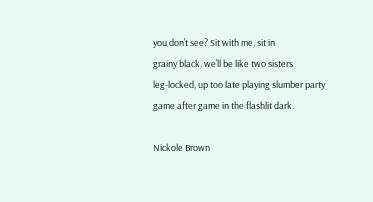you don’t see? Sit with me, sit in
grainy black, we’ll be like two sisters
leg-locked, up too late playing slumber party
game after game in the flashlit dark.

Nickole Brown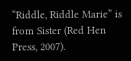“Riddle, Riddle Marie” is from Sister (Red Hen Press, 2007).